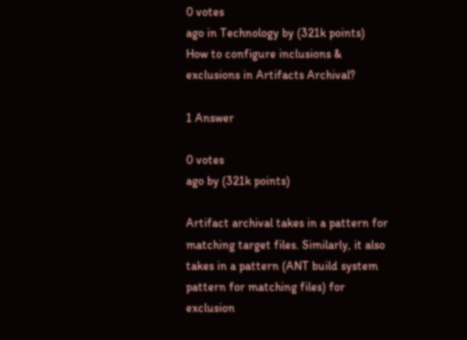0 votes
ago in Technology by (321k points)
How to configure inclusions & exclusions in Artifacts Archival?

1 Answer

0 votes
ago by (321k points)

Artifact archival takes in a pattern for matching target files. Similarly, it also takes in a pattern (ANT build system pattern for matching files) for exclusion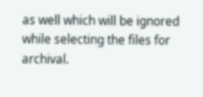as well which will be ignored while selecting the files for archival.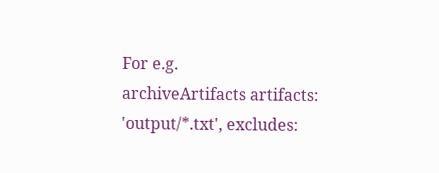For e.g.
archiveArtifacts artifacts: 'output/*.txt', excludes: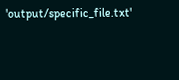'output/specific_file.txt'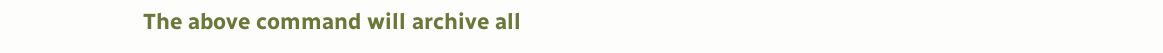The above command will archive all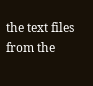the text files from the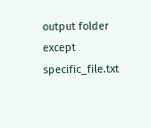output folder except specific_file.txt